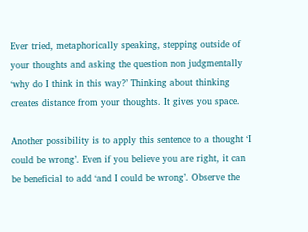Ever tried, metaphorically speaking, stepping outside of your thoughts and asking the question non judgmentally ‘why do I think in this way?’ Thinking about thinking creates distance from your thoughts. It gives you space.

Another possibility is to apply this sentence to a thought ‘I could be wrong’. Even if you believe you are right, it can be beneficial to add ‘and I could be wrong’. Observe the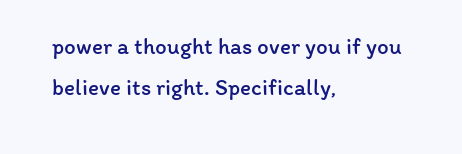power a thought has over you if you believe its right. Specifically,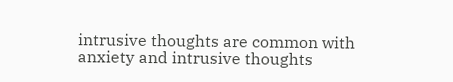intrusive thoughts are common with anxiety and intrusive thoughts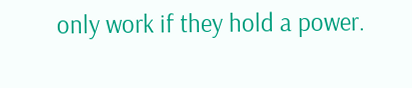only work if they hold a power.